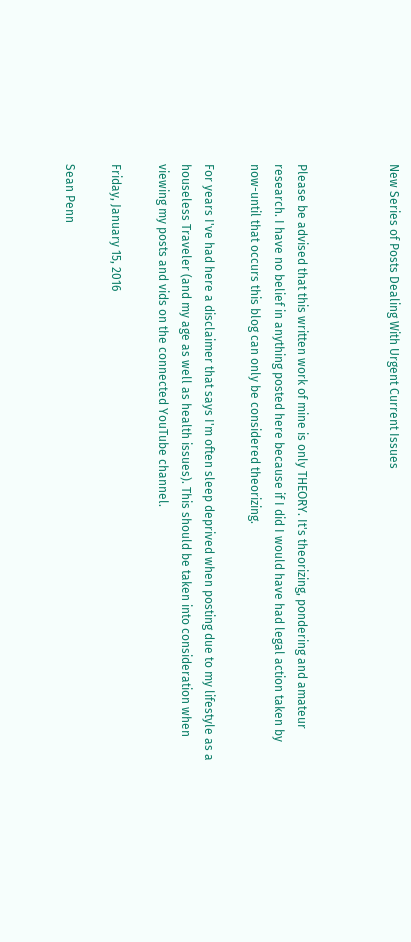New Series of Posts Dealing With Urgent Current Issues



Please be advised that this written work of mine is only THEORY. It's theorizing, pondering and amateur research. I have no belief in anything posted here because if I did I would have had legal action taken by now-until that occurs this blog can only be considered theorizing.

For years I've had here a disclaimer that says I'm often sleep deprived when posting due to my lifestyle as a houseless Traveler (and my age as well as health issues). This should be taken into consideration when viewing my posts and vids on the connected YouTube channel.

Friday, January 15, 2016

Sean Penn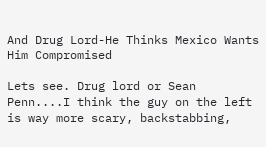And Drug Lord-He Thinks Mexico Wants Him Compromised

Lets see. Drug lord or Sean Penn....I think the guy on the left is way more scary, backstabbing,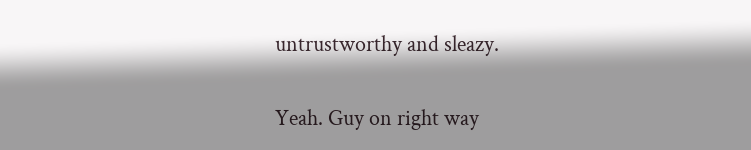untrustworthy and sleazy.

Yeah. Guy on right way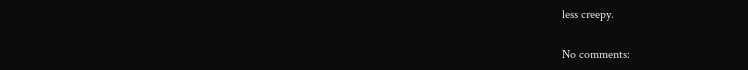less creepy.

No comments: